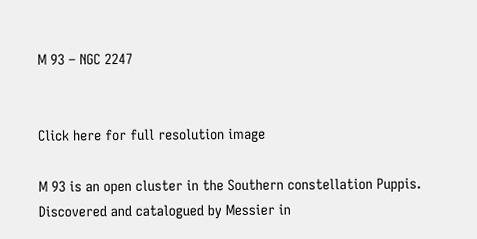M 93 – NGC 2247


Click here for full resolution image

M 93 is an open cluster in the Southern constellation Puppis. Discovered and catalogued by Messier in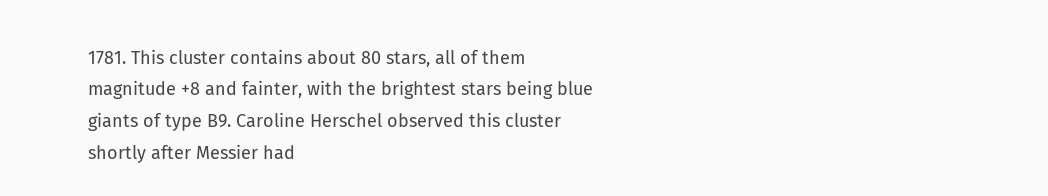1781. This cluster contains about 80 stars, all of them magnitude +8 and fainter, with the brightest stars being blue giants of type B9. Caroline Herschel observed this cluster shortly after Messier had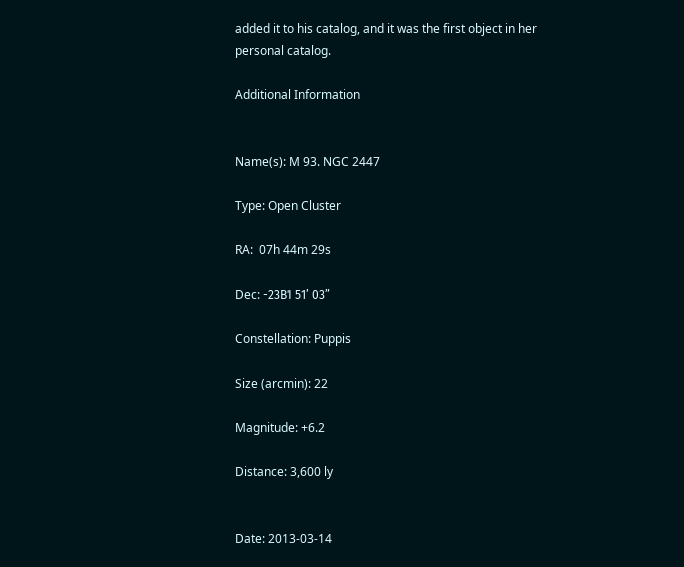added it to his catalog, and it was the first object in her personal catalog.

Additional Information


Name(s): M 93. NGC 2447

Type: Open Cluster

RA:  07h 44m 29s

Dec: -23ΒΊ 51’ 03”

Constellation: Puppis

Size (arcmin): 22

Magnitude: +6.2

Distance: 3,600 ly


Date: 2013-03-14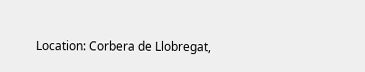Location: Corbera de Llobregat,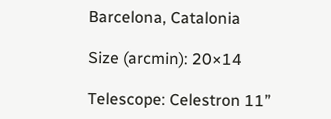Barcelona, Catalonia

Size (arcmin): 20×14

Telescope: Celestron 11”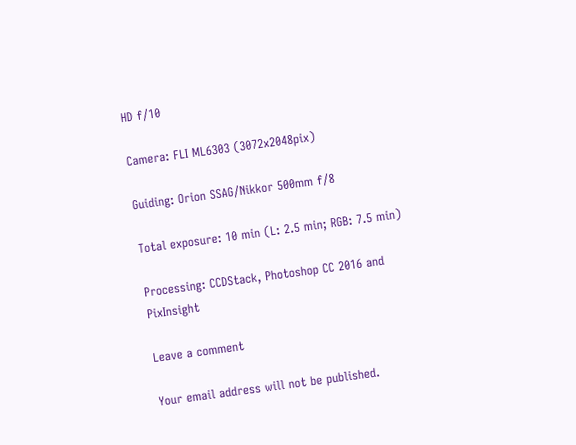HD f/10

Camera: FLI ML6303 (3072x2048pix)

Guiding: Orion SSAG/Nikkor 500mm f/8

Total exposure: 10 min (L: 2.5 min; RGB: 7.5 min)

Processing: CCDStack, Photoshop CC 2016 and PixInsight

Leave a comment

Your email address will not be published.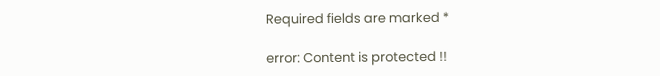Required fields are marked *

error: Content is protected !!